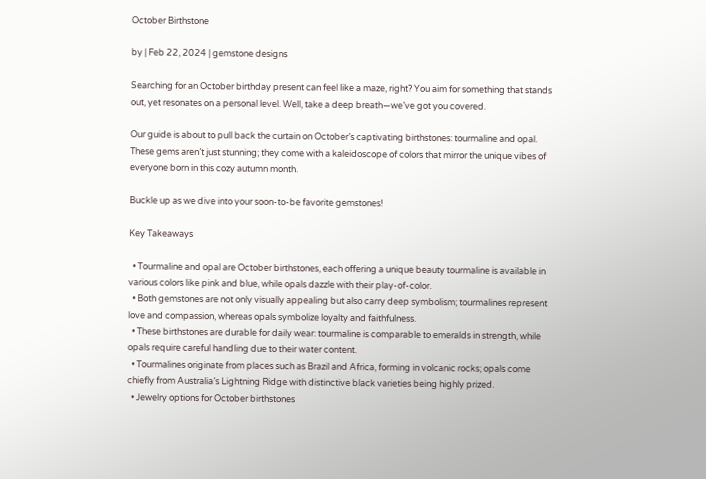October Birthstone

by | Feb 22, 2024 | gemstone designs

Searching for an October birthday present can feel like a maze, right? You aim for something that stands out, yet resonates on a personal level. Well, take a deep breath—we’ve got you covered.

Our guide is about to pull back the curtain on October’s captivating birthstones: tourmaline and opal. These gems aren’t just stunning; they come with a kaleidoscope of colors that mirror the unique vibes of everyone born in this cozy autumn month.

Buckle up as we dive into your soon-to-be favorite gemstones!

Key Takeaways

  • Tourmaline and opal are October birthstones, each offering a unique beauty tourmaline is available in various colors like pink and blue, while opals dazzle with their play-of-color.
  • Both gemstones are not only visually appealing but also carry deep symbolism; tourmalines represent love and compassion, whereas opals symbolize loyalty and faithfulness.
  • These birthstones are durable for daily wear: tourmaline is comparable to emeralds in strength, while opals require careful handling due to their water content.
  • Tourmalines originate from places such as Brazil and Africa, forming in volcanic rocks; opals come chiefly from Australia’s Lightning Ridge with distinctive black varieties being highly prized.
  • Jewelry options for October birthstones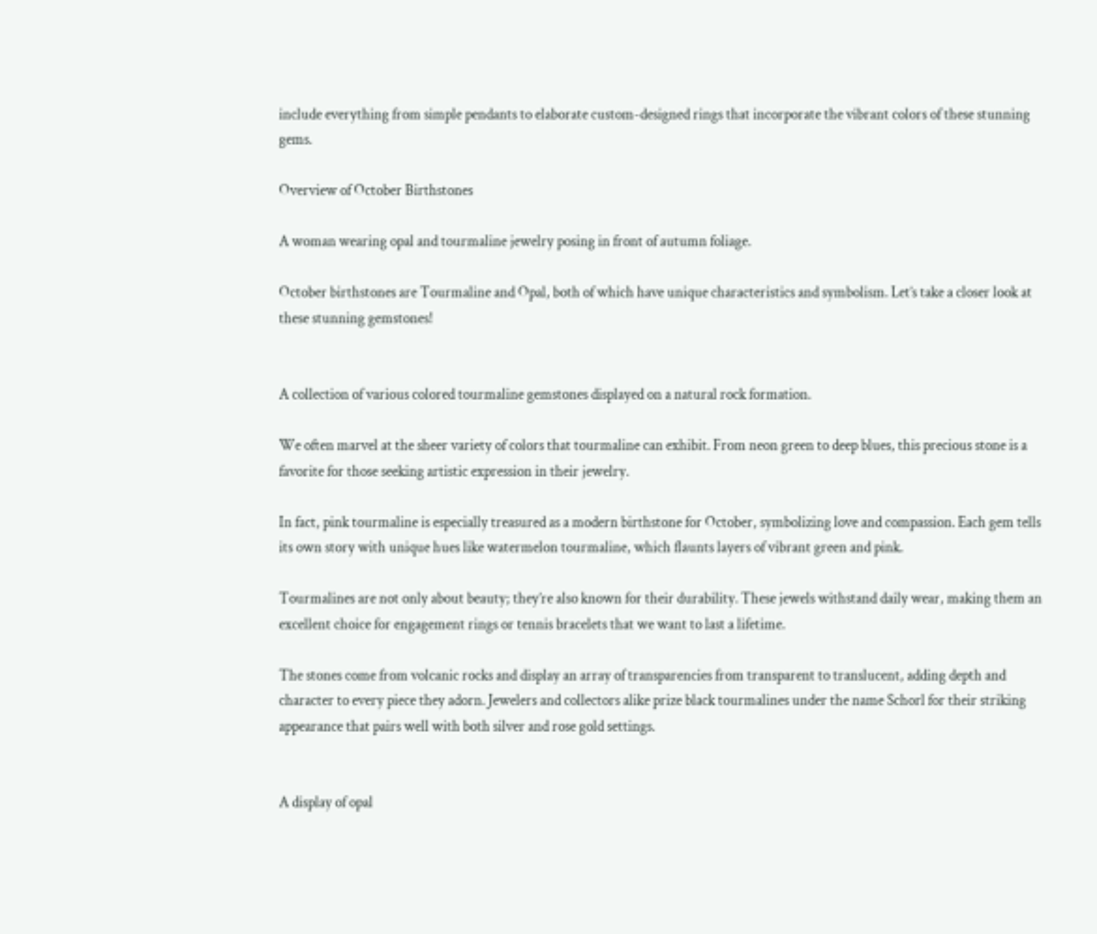include everything from simple pendants to elaborate custom-designed rings that incorporate the vibrant colors of these stunning gems.

Overview of October Birthstones

A woman wearing opal and tourmaline jewelry posing in front of autumn foliage.

October birthstones are Tourmaline and Opal, both of which have unique characteristics and symbolism. Let’s take a closer look at these stunning gemstones!


A collection of various colored tourmaline gemstones displayed on a natural rock formation.

We often marvel at the sheer variety of colors that tourmaline can exhibit. From neon green to deep blues, this precious stone is a favorite for those seeking artistic expression in their jewelry.

In fact, pink tourmaline is especially treasured as a modern birthstone for October, symbolizing love and compassion. Each gem tells its own story with unique hues like watermelon tourmaline, which flaunts layers of vibrant green and pink.

Tourmalines are not only about beauty; they’re also known for their durability. These jewels withstand daily wear, making them an excellent choice for engagement rings or tennis bracelets that we want to last a lifetime.

The stones come from volcanic rocks and display an array of transparencies from transparent to translucent, adding depth and character to every piece they adorn. Jewelers and collectors alike prize black tourmalines under the name Schorl for their striking appearance that pairs well with both silver and rose gold settings.


A display of opal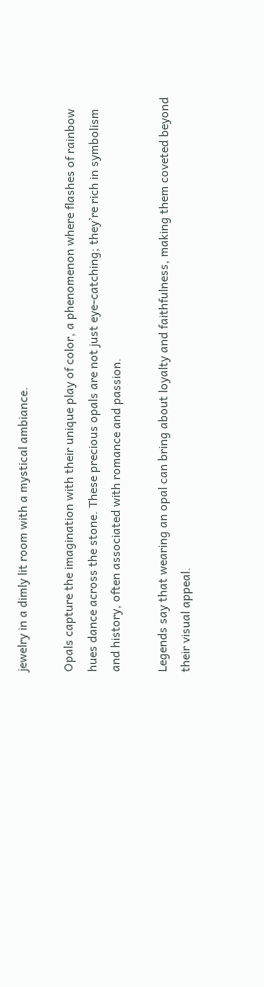jewelry in a dimly lit room with a mystical ambiance.

Opals capture the imagination with their unique play of color, a phenomenon where flashes of rainbow hues dance across the stone. These precious opals are not just eye-catching; they’re rich in symbolism and history, often associated with romance and passion.

Legends say that wearing an opal can bring about loyalty and faithfulness, making them coveted beyond their visual appeal.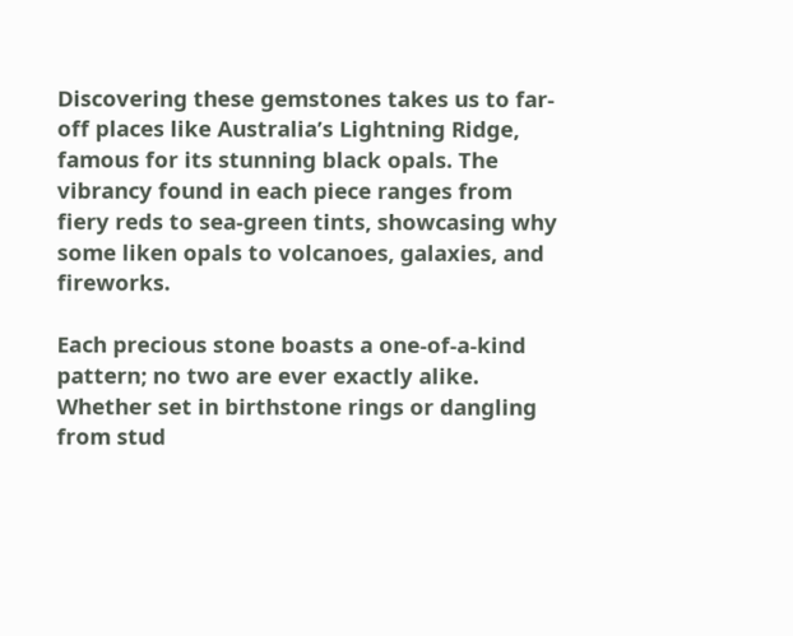Discovering these gemstones takes us to far-off places like Australia’s Lightning Ridge, famous for its stunning black opals. The vibrancy found in each piece ranges from fiery reds to sea-green tints, showcasing why some liken opals to volcanoes, galaxies, and fireworks.

Each precious stone boasts a one-of-a-kind pattern; no two are ever exactly alike. Whether set in birthstone rings or dangling from stud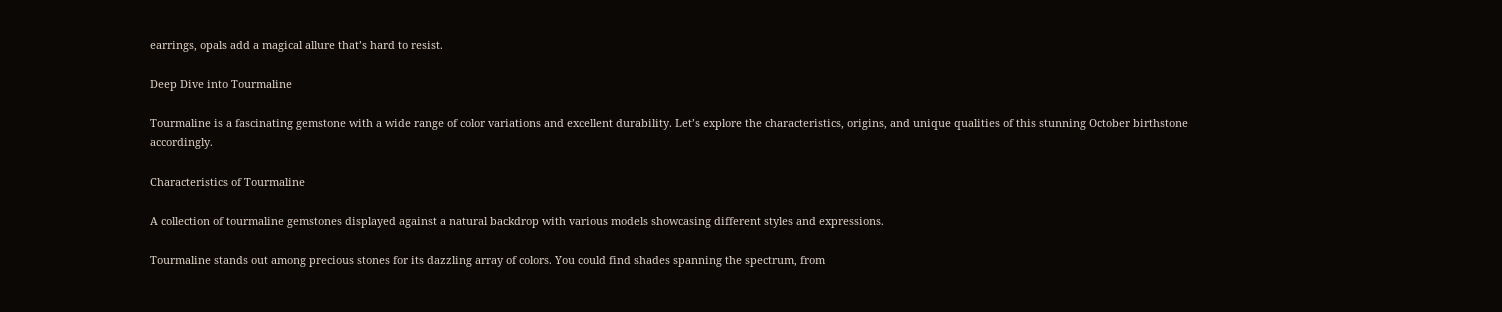earrings, opals add a magical allure that’s hard to resist.

Deep Dive into Tourmaline

Tourmaline is a fascinating gemstone with a wide range of color variations and excellent durability. Let’s explore the characteristics, origins, and unique qualities of this stunning October birthstone accordingly.

Characteristics of Tourmaline

A collection of tourmaline gemstones displayed against a natural backdrop with various models showcasing different styles and expressions.

Tourmaline stands out among precious stones for its dazzling array of colors. You could find shades spanning the spectrum, from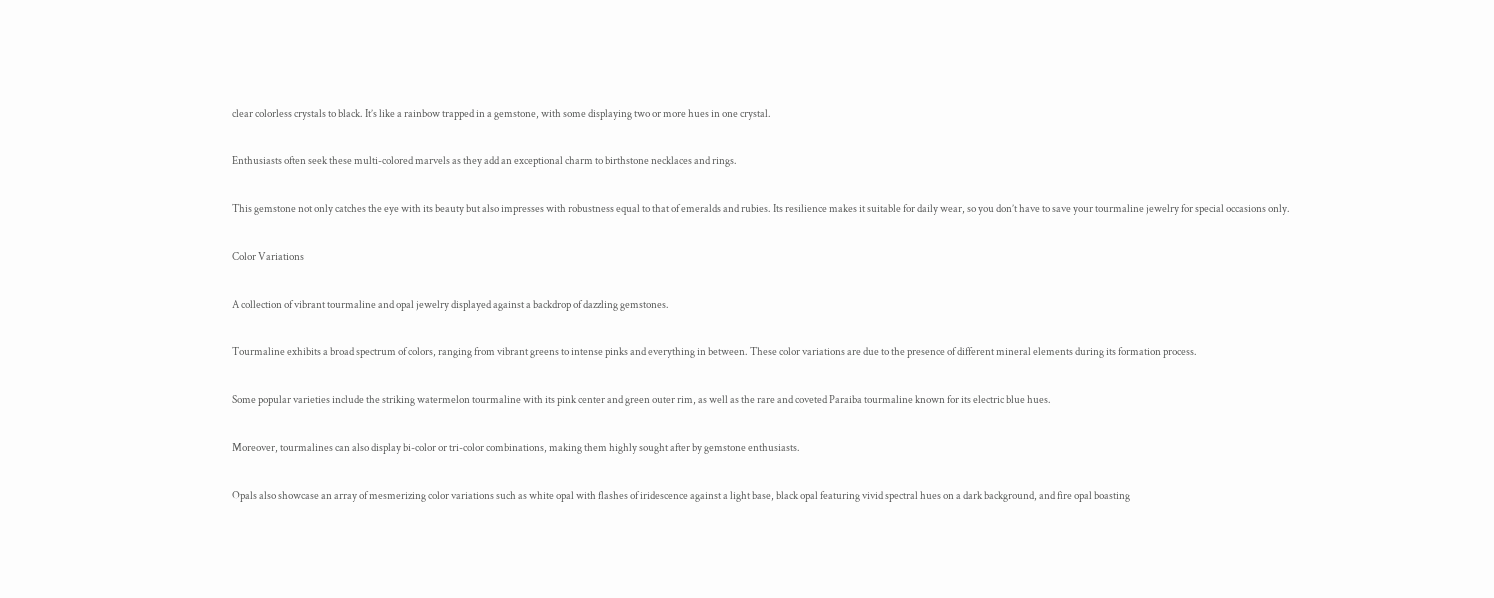clear colorless crystals to black. It’s like a rainbow trapped in a gemstone, with some displaying two or more hues in one crystal.

Enthusiasts often seek these multi-colored marvels as they add an exceptional charm to birthstone necklaces and rings.

This gemstone not only catches the eye with its beauty but also impresses with robustness equal to that of emeralds and rubies. Its resilience makes it suitable for daily wear, so you don’t have to save your tourmaline jewelry for special occasions only.

Color Variations

A collection of vibrant tourmaline and opal jewelry displayed against a backdrop of dazzling gemstones.

Tourmaline exhibits a broad spectrum of colors, ranging from vibrant greens to intense pinks and everything in between. These color variations are due to the presence of different mineral elements during its formation process.

Some popular varieties include the striking watermelon tourmaline with its pink center and green outer rim, as well as the rare and coveted Paraiba tourmaline known for its electric blue hues.

Moreover, tourmalines can also display bi-color or tri-color combinations, making them highly sought after by gemstone enthusiasts.

Opals also showcase an array of mesmerizing color variations such as white opal with flashes of iridescence against a light base, black opal featuring vivid spectral hues on a dark background, and fire opal boasting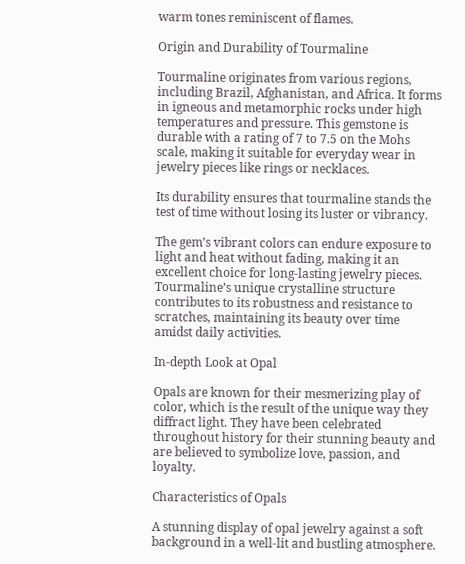warm tones reminiscent of flames.

Origin and Durability of Tourmaline

Tourmaline originates from various regions, including Brazil, Afghanistan, and Africa. It forms in igneous and metamorphic rocks under high temperatures and pressure. This gemstone is durable with a rating of 7 to 7.5 on the Mohs scale, making it suitable for everyday wear in jewelry pieces like rings or necklaces.

Its durability ensures that tourmaline stands the test of time without losing its luster or vibrancy.

The gem’s vibrant colors can endure exposure to light and heat without fading, making it an excellent choice for long-lasting jewelry pieces. Tourmaline’s unique crystalline structure contributes to its robustness and resistance to scratches, maintaining its beauty over time amidst daily activities.

In-depth Look at Opal

Opals are known for their mesmerizing play of color, which is the result of the unique way they diffract light. They have been celebrated throughout history for their stunning beauty and are believed to symbolize love, passion, and loyalty.

Characteristics of Opals

A stunning display of opal jewelry against a soft background in a well-lit and bustling atmosphere.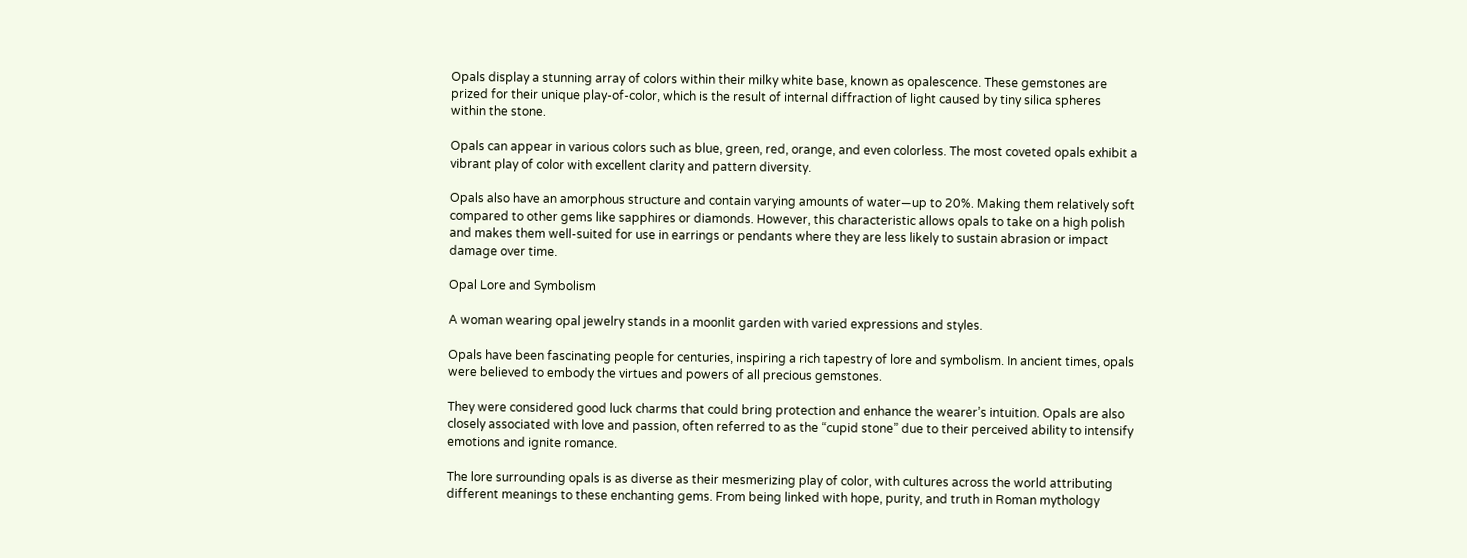Opals display a stunning array of colors within their milky white base, known as opalescence. These gemstones are prized for their unique play-of-color, which is the result of internal diffraction of light caused by tiny silica spheres within the stone.

Opals can appear in various colors such as blue, green, red, orange, and even colorless. The most coveted opals exhibit a vibrant play of color with excellent clarity and pattern diversity.

Opals also have an amorphous structure and contain varying amounts of water—up to 20%. Making them relatively soft compared to other gems like sapphires or diamonds. However, this characteristic allows opals to take on a high polish and makes them well-suited for use in earrings or pendants where they are less likely to sustain abrasion or impact damage over time.

Opal Lore and Symbolism

A woman wearing opal jewelry stands in a moonlit garden with varied expressions and styles.

Opals have been fascinating people for centuries, inspiring a rich tapestry of lore and symbolism. In ancient times, opals were believed to embody the virtues and powers of all precious gemstones.

They were considered good luck charms that could bring protection and enhance the wearer’s intuition. Opals are also closely associated with love and passion, often referred to as the “cupid stone” due to their perceived ability to intensify emotions and ignite romance.

The lore surrounding opals is as diverse as their mesmerizing play of color, with cultures across the world attributing different meanings to these enchanting gems. From being linked with hope, purity, and truth in Roman mythology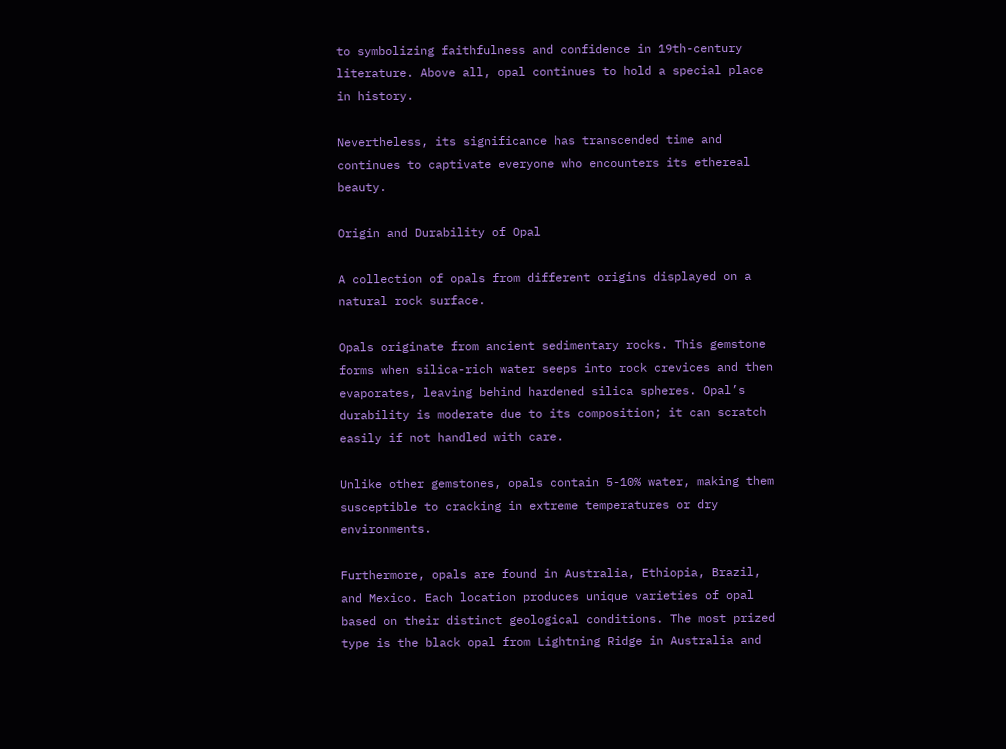to symbolizing faithfulness and confidence in 19th-century literature. Above all, opal continues to hold a special place in history.

Nevertheless, its significance has transcended time and continues to captivate everyone who encounters its ethereal beauty.

Origin and Durability of Opal

A collection of opals from different origins displayed on a natural rock surface.

Opals originate from ancient sedimentary rocks. This gemstone forms when silica-rich water seeps into rock crevices and then evaporates, leaving behind hardened silica spheres. Opal’s durability is moderate due to its composition; it can scratch easily if not handled with care.

Unlike other gemstones, opals contain 5-10% water, making them susceptible to cracking in extreme temperatures or dry environments.

Furthermore, opals are found in Australia, Ethiopia, Brazil, and Mexico. Each location produces unique varieties of opal based on their distinct geological conditions. The most prized type is the black opal from Lightning Ridge in Australia and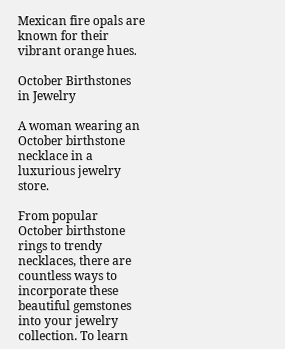Mexican fire opals are known for their vibrant orange hues.

October Birthstones in Jewelry

A woman wearing an October birthstone necklace in a luxurious jewelry store.

From popular October birthstone rings to trendy necklaces, there are countless ways to incorporate these beautiful gemstones into your jewelry collection. To learn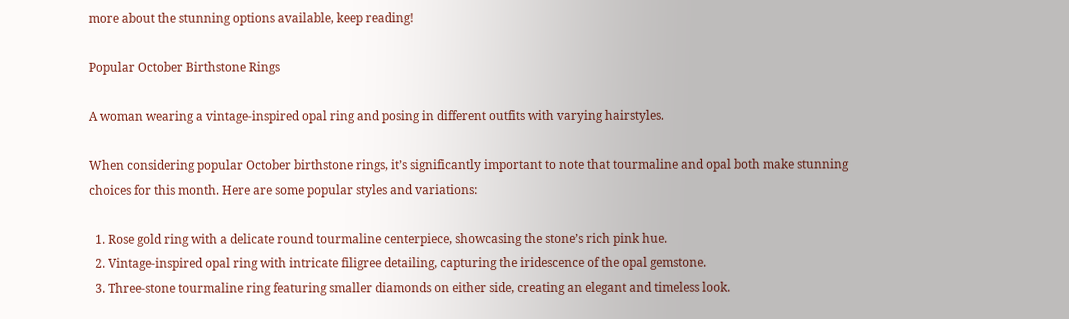more about the stunning options available, keep reading!

Popular October Birthstone Rings

A woman wearing a vintage-inspired opal ring and posing in different outfits with varying hairstyles.

When considering popular October birthstone rings, it’s significantly important to note that tourmaline and opal both make stunning choices for this month. Here are some popular styles and variations:

  1. Rose gold ring with a delicate round tourmaline centerpiece, showcasing the stone’s rich pink hue.
  2. Vintage-inspired opal ring with intricate filigree detailing, capturing the iridescence of the opal gemstone.
  3. Three-stone tourmaline ring featuring smaller diamonds on either side, creating an elegant and timeless look.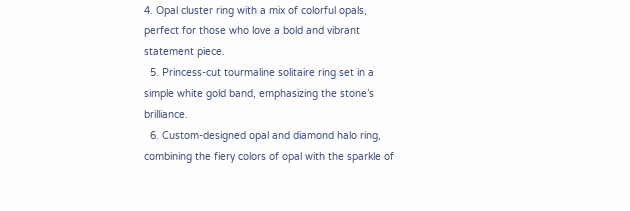4. Opal cluster ring with a mix of colorful opals, perfect for those who love a bold and vibrant statement piece.
  5. Princess-cut tourmaline solitaire ring set in a simple white gold band, emphasizing the stone’s brilliance.
  6. Custom-designed opal and diamond halo ring, combining the fiery colors of opal with the sparkle of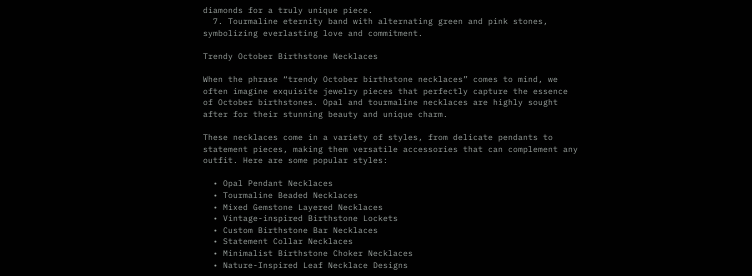diamonds for a truly unique piece.
  7. Tourmaline eternity band with alternating green and pink stones, symbolizing everlasting love and commitment.

Trendy October Birthstone Necklaces

When the phrase “trendy October birthstone necklaces” comes to mind, we often imagine exquisite jewelry pieces that perfectly capture the essence of October birthstones. Opal and tourmaline necklaces are highly sought after for their stunning beauty and unique charm.

These necklaces come in a variety of styles, from delicate pendants to statement pieces, making them versatile accessories that can complement any outfit. Here are some popular styles:

  • Opal Pendant Necklaces
  • Tourmaline Beaded Necklaces
  • Mixed Gemstone Layered Necklaces
  • Vintage-inspired Birthstone Lockets
  • Custom Birthstone Bar Necklaces
  • Statement Collar Necklaces
  • Minimalist Birthstone Choker Necklaces
  • Nature-Inspired Leaf Necklace Designs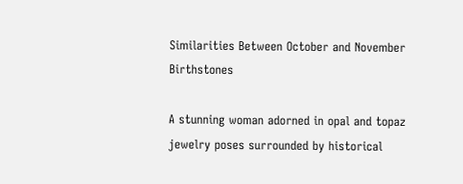Similarities Between October and November Birthstones

A stunning woman adorned in opal and topaz jewelry poses surrounded by historical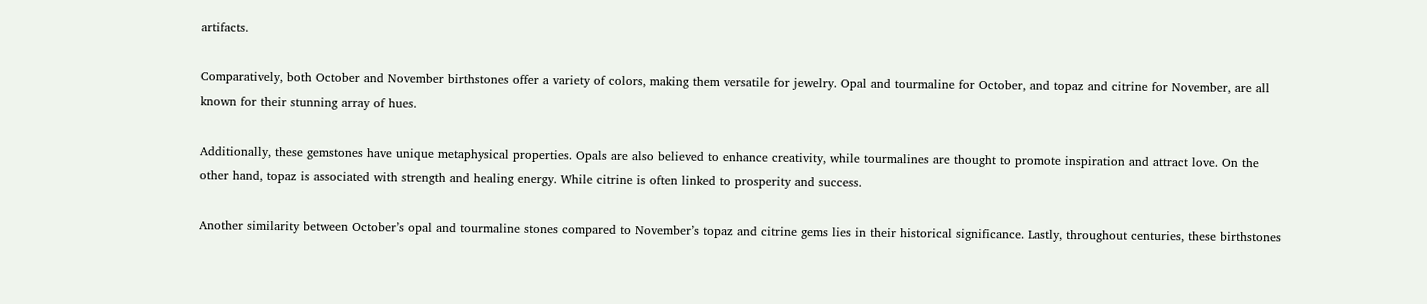artifacts.

Comparatively, both October and November birthstones offer a variety of colors, making them versatile for jewelry. Opal and tourmaline for October, and topaz and citrine for November, are all known for their stunning array of hues.

Additionally, these gemstones have unique metaphysical properties. Opals are also believed to enhance creativity, while tourmalines are thought to promote inspiration and attract love. On the other hand, topaz is associated with strength and healing energy. While citrine is often linked to prosperity and success.

Another similarity between October’s opal and tourmaline stones compared to November’s topaz and citrine gems lies in their historical significance. Lastly, throughout centuries, these birthstones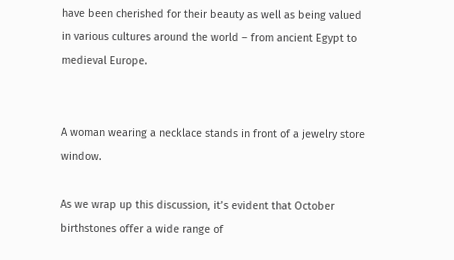have been cherished for their beauty as well as being valued in various cultures around the world – from ancient Egypt to medieval Europe.


A woman wearing a necklace stands in front of a jewelry store window.

As we wrap up this discussion, it’s evident that October birthstones offer a wide range of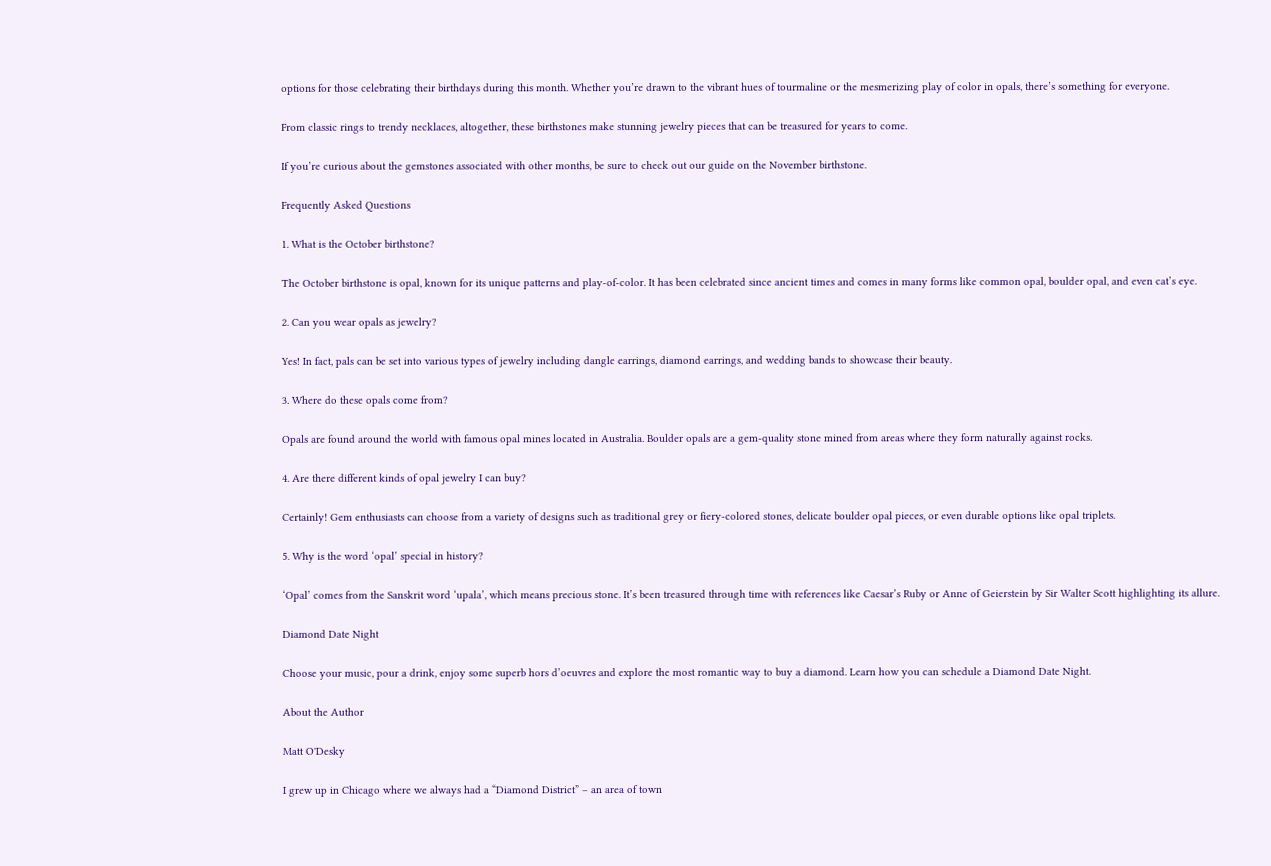options for those celebrating their birthdays during this month. Whether you’re drawn to the vibrant hues of tourmaline or the mesmerizing play of color in opals, there’s something for everyone.

From classic rings to trendy necklaces, altogether, these birthstones make stunning jewelry pieces that can be treasured for years to come.

If you’re curious about the gemstones associated with other months, be sure to check out our guide on the November birthstone.

Frequently Asked Questions

1. What is the October birthstone?

The October birthstone is opal, known for its unique patterns and play-of-color. It has been celebrated since ancient times and comes in many forms like common opal, boulder opal, and even cat’s eye.

2. Can you wear opals as jewelry?

Yes! In fact, pals can be set into various types of jewelry including dangle earrings, diamond earrings, and wedding bands to showcase their beauty.

3. Where do these opals come from?

Opals are found around the world with famous opal mines located in Australia. Boulder opals are a gem-quality stone mined from areas where they form naturally against rocks.

4. Are there different kinds of opal jewelry I can buy?

Certainly! Gem enthusiasts can choose from a variety of designs such as traditional grey or fiery-colored stones, delicate boulder opal pieces, or even durable options like opal triplets.

5. Why is the word ‘opal’ special in history?

‘Opal’ comes from the Sanskrit word ‘upala’, which means precious stone. It’s been treasured through time with references like Caesar’s Ruby or Anne of Geierstein by Sir Walter Scott highlighting its allure.

Diamond Date Night

Choose your music, pour a drink, enjoy some superb hors d’oeuvres and explore the most romantic way to buy a diamond. Learn how you can schedule a Diamond Date Night.

About the Author

Matt O'Desky

I grew up in Chicago where we always had a “Diamond District” – an area of town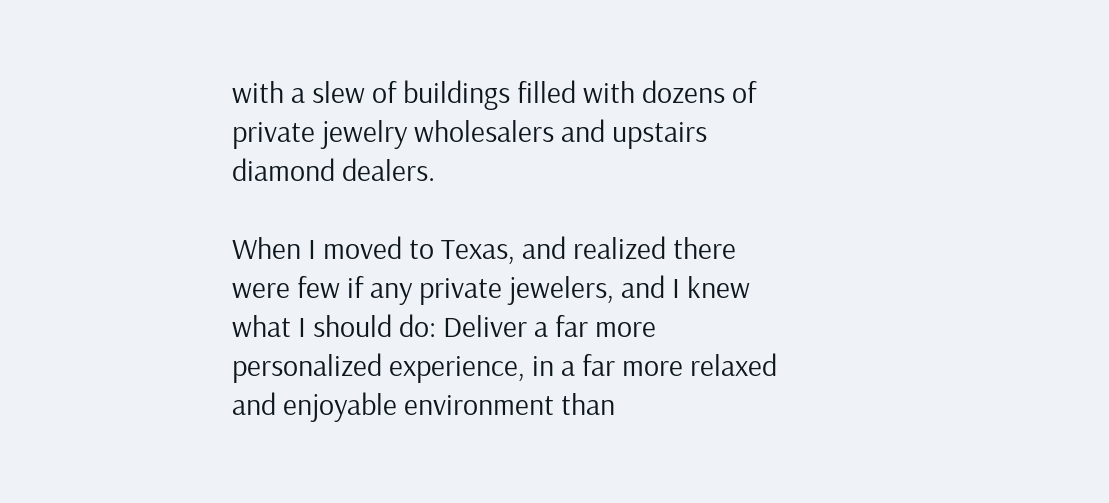with a slew of buildings filled with dozens of private jewelry wholesalers and upstairs diamond dealers.

When I moved to Texas, and realized there were few if any private jewelers, and I knew what I should do: Deliver a far more personalized experience, in a far more relaxed and enjoyable environment than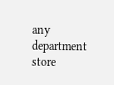any department store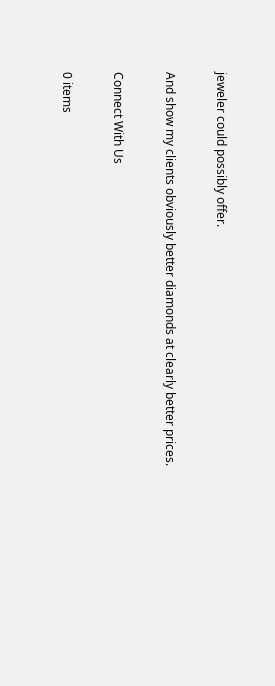jeweler could possibly offer.

And show my clients obviously better diamonds at clearly better prices.

Connect With Us

0 items